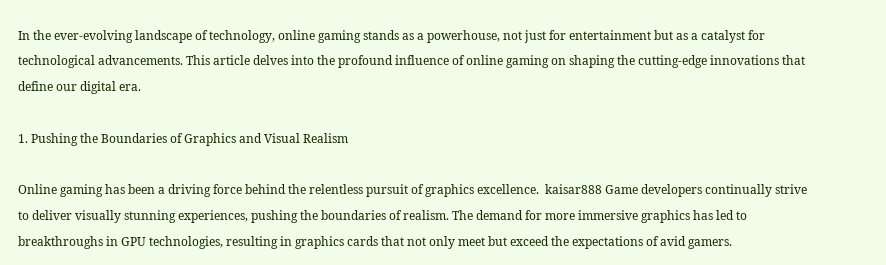In the ever-evolving landscape of technology, online gaming stands as a powerhouse, not just for entertainment but as a catalyst for technological advancements. This article delves into the profound influence of online gaming on shaping the cutting-edge innovations that define our digital era.

1. Pushing the Boundaries of Graphics and Visual Realism

Online gaming has been a driving force behind the relentless pursuit of graphics excellence.  kaisar888 Game developers continually strive to deliver visually stunning experiences, pushing the boundaries of realism. The demand for more immersive graphics has led to breakthroughs in GPU technologies, resulting in graphics cards that not only meet but exceed the expectations of avid gamers.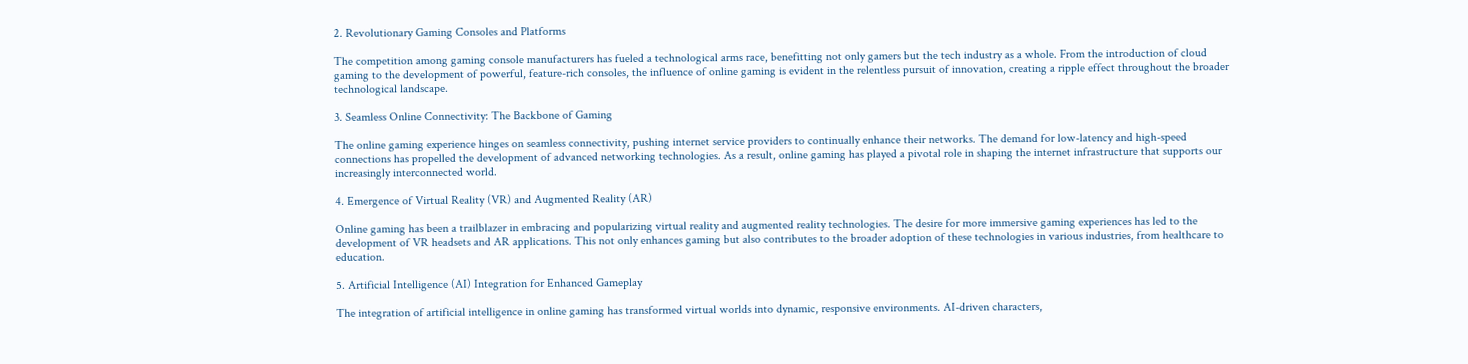2. Revolutionary Gaming Consoles and Platforms

The competition among gaming console manufacturers has fueled a technological arms race, benefitting not only gamers but the tech industry as a whole. From the introduction of cloud gaming to the development of powerful, feature-rich consoles, the influence of online gaming is evident in the relentless pursuit of innovation, creating a ripple effect throughout the broader technological landscape.

3. Seamless Online Connectivity: The Backbone of Gaming

The online gaming experience hinges on seamless connectivity, pushing internet service providers to continually enhance their networks. The demand for low-latency and high-speed connections has propelled the development of advanced networking technologies. As a result, online gaming has played a pivotal role in shaping the internet infrastructure that supports our increasingly interconnected world.

4. Emergence of Virtual Reality (VR) and Augmented Reality (AR)

Online gaming has been a trailblazer in embracing and popularizing virtual reality and augmented reality technologies. The desire for more immersive gaming experiences has led to the development of VR headsets and AR applications. This not only enhances gaming but also contributes to the broader adoption of these technologies in various industries, from healthcare to education.

5. Artificial Intelligence (AI) Integration for Enhanced Gameplay

The integration of artificial intelligence in online gaming has transformed virtual worlds into dynamic, responsive environments. AI-driven characters,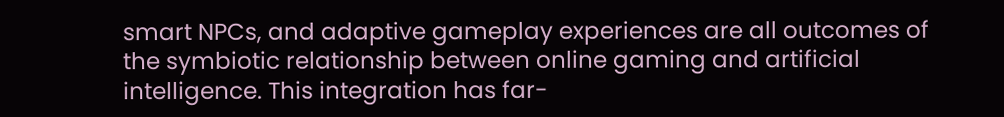smart NPCs, and adaptive gameplay experiences are all outcomes of the symbiotic relationship between online gaming and artificial intelligence. This integration has far-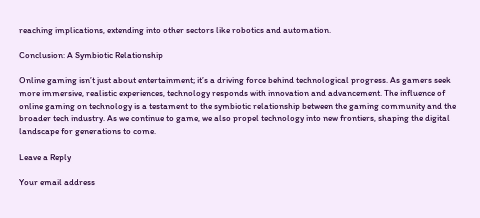reaching implications, extending into other sectors like robotics and automation.

Conclusion: A Symbiotic Relationship

Online gaming isn’t just about entertainment; it’s a driving force behind technological progress. As gamers seek more immersive, realistic experiences, technology responds with innovation and advancement. The influence of online gaming on technology is a testament to the symbiotic relationship between the gaming community and the broader tech industry. As we continue to game, we also propel technology into new frontiers, shaping the digital landscape for generations to come.

Leave a Reply

Your email address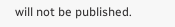will not be published.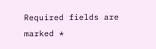Required fields are marked *